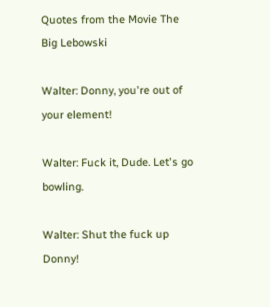Quotes from the Movie The Big Lebowski

Walter: Donny, you're out of your element!

Walter: Fuck it, Dude. Let's go bowling.

Walter: Shut the fuck up Donny!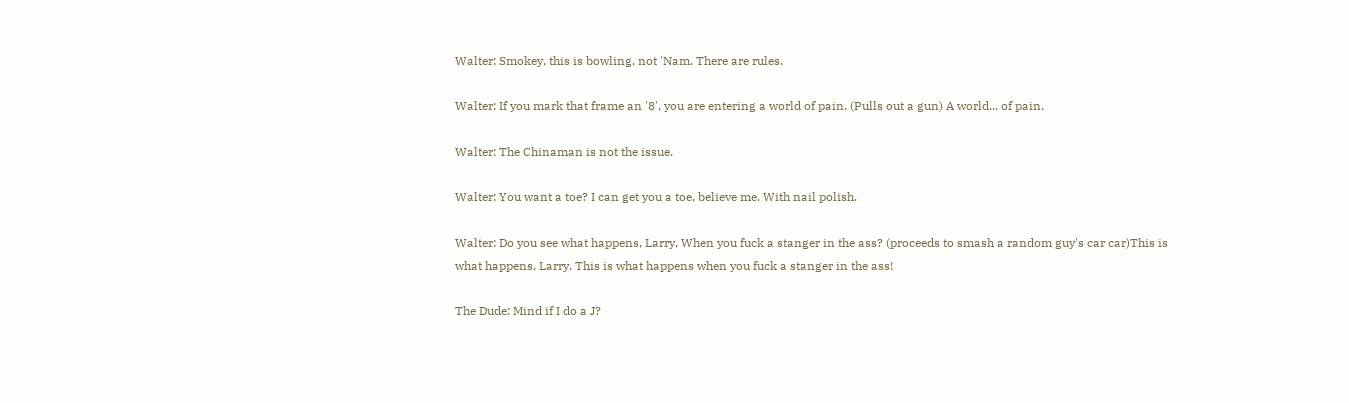Walter: Smokey, this is bowling, not 'Nam. There are rules.

Walter: If you mark that frame an '8', you are entering a world of pain. (Pulls out a gun) A world... of pain.

Walter: The Chinaman is not the issue.

Walter: You want a toe? I can get you a toe, believe me. With nail polish.

Walter: Do you see what happens, Larry, When you fuck a stanger in the ass? (proceeds to smash a random guy's car car)This is what happens, Larry. This is what happens when you fuck a stanger in the ass!

The Dude: Mind if I do a J?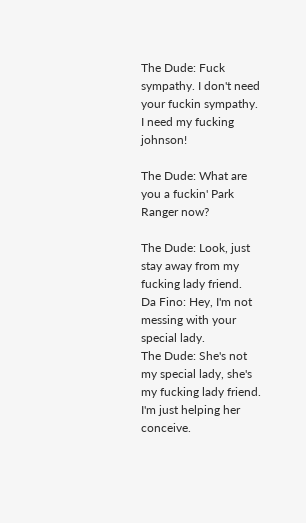The Dude: Fuck sympathy. I don't need your fuckin sympathy. I need my fucking johnson!

The Dude: What are you a fuckin' Park Ranger now?

The Dude: Look, just stay away from my fucking lady friend.
Da Fino: Hey, I'm not messing with your special lady.
The Dude: She's not my special lady, she's my fucking lady friend. I'm just helping her conceive.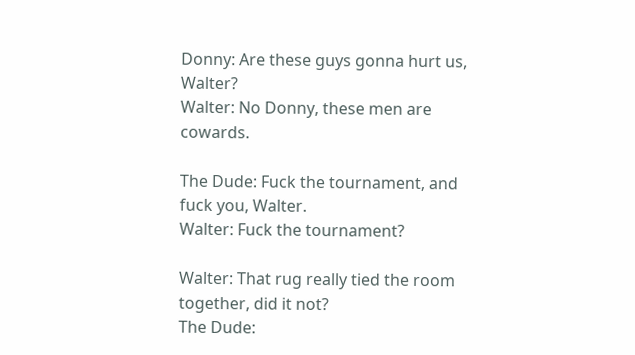Donny: Are these guys gonna hurt us, Walter?
Walter: No Donny, these men are cowards.

The Dude: Fuck the tournament, and fuck you, Walter.
Walter: Fuck the tournament?

Walter: That rug really tied the room together, did it not?
The Dude: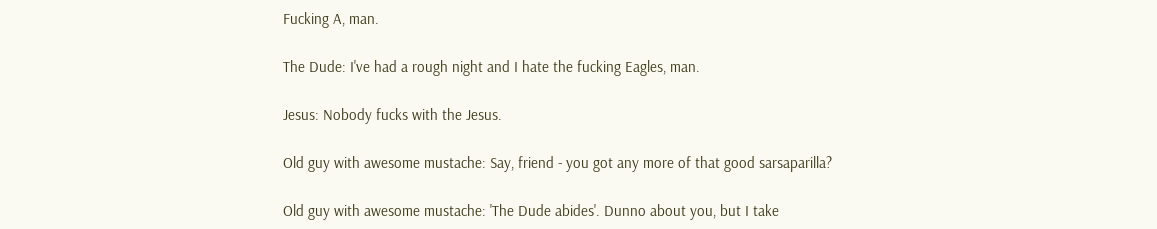Fucking A, man.

The Dude: I've had a rough night and I hate the fucking Eagles, man.

Jesus: Nobody fucks with the Jesus.

Old guy with awesome mustache: Say, friend - you got any more of that good sarsaparilla?

Old guy with awesome mustache: 'The Dude abides'. Dunno about you, but I take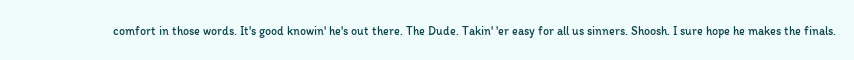comfort in those words. It's good knowin' he's out there. The Dude. Takin' 'er easy for all us sinners. Shoosh. I sure hope he makes the finals.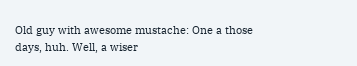Old guy with awesome mustache: One a those days, huh. Well, a wiser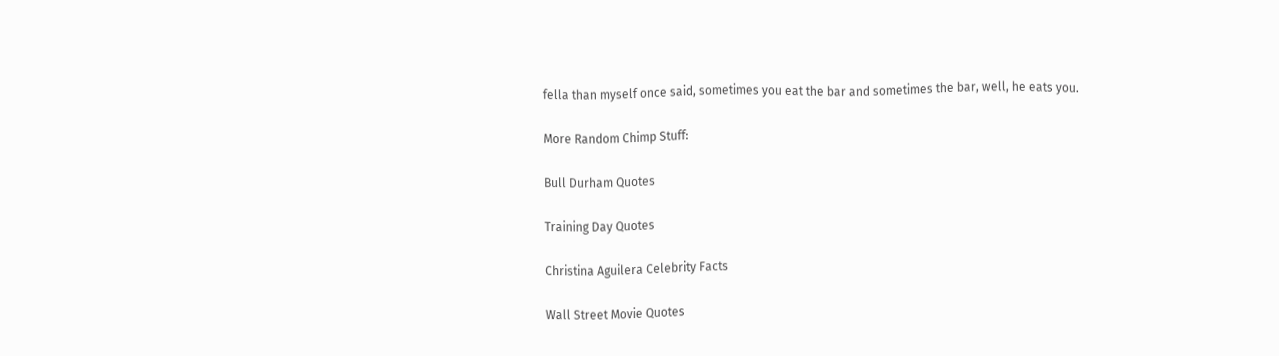fella than myself once said, sometimes you eat the bar and sometimes the bar, well, he eats you.

More Random Chimp Stuff:

Bull Durham Quotes

Training Day Quotes

Christina Aguilera Celebrity Facts

Wall Street Movie Quotes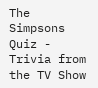The Simpsons Quiz - Trivia from the TV Show